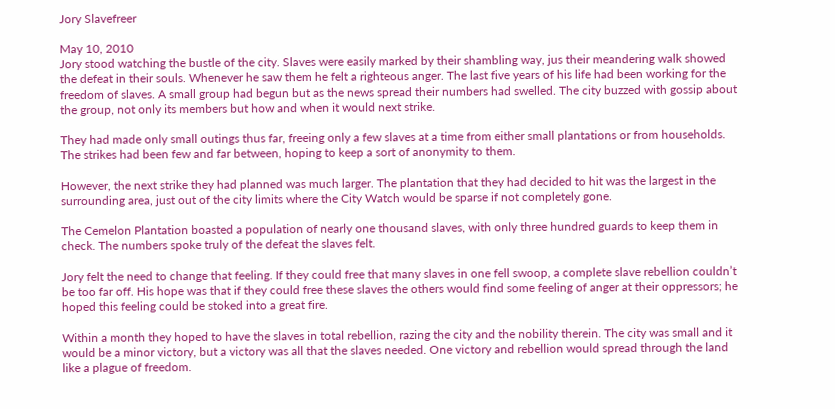Jory Slavefreer

May 10, 2010
Jory stood watching the bustle of the city. Slaves were easily marked by their shambling way, jus their meandering walk showed the defeat in their souls. Whenever he saw them he felt a righteous anger. The last five years of his life had been working for the freedom of slaves. A small group had begun but as the news spread their numbers had swelled. The city buzzed with gossip about the group, not only its members but how and when it would next strike.

They had made only small outings thus far, freeing only a few slaves at a time from either small plantations or from households. The strikes had been few and far between, hoping to keep a sort of anonymity to them.

However, the next strike they had planned was much larger. The plantation that they had decided to hit was the largest in the surrounding area, just out of the city limits where the City Watch would be sparse if not completely gone.

The Cemelon Plantation boasted a population of nearly one thousand slaves, with only three hundred guards to keep them in check. The numbers spoke truly of the defeat the slaves felt.

Jory felt the need to change that feeling. If they could free that many slaves in one fell swoop, a complete slave rebellion couldn’t be too far off. His hope was that if they could free these slaves the others would find some feeling of anger at their oppressors; he hoped this feeling could be stoked into a great fire.

Within a month they hoped to have the slaves in total rebellion, razing the city and the nobility therein. The city was small and it would be a minor victory, but a victory was all that the slaves needed. One victory and rebellion would spread through the land like a plague of freedom.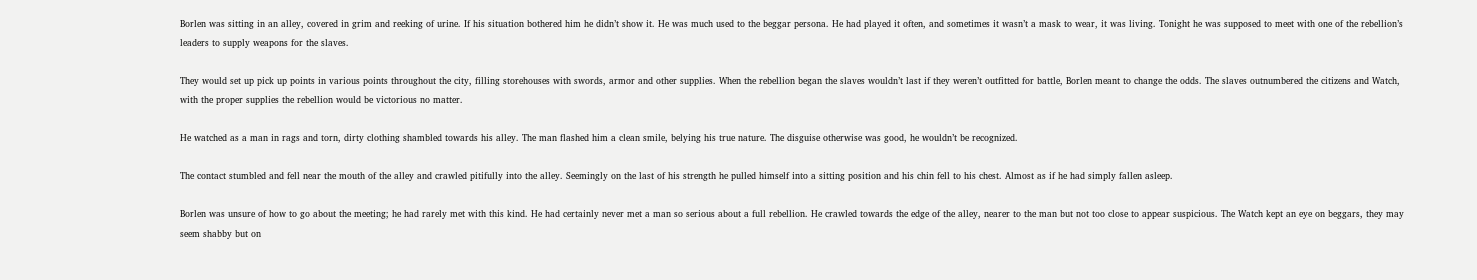Borlen was sitting in an alley, covered in grim and reeking of urine. If his situation bothered him he didn’t show it. He was much used to the beggar persona. He had played it often, and sometimes it wasn’t a mask to wear, it was living. Tonight he was supposed to meet with one of the rebellion’s leaders to supply weapons for the slaves.

They would set up pick up points in various points throughout the city, filling storehouses with swords, armor and other supplies. When the rebellion began the slaves wouldn’t last if they weren’t outfitted for battle, Borlen meant to change the odds. The slaves outnumbered the citizens and Watch, with the proper supplies the rebellion would be victorious no matter.

He watched as a man in rags and torn, dirty clothing shambled towards his alley. The man flashed him a clean smile, belying his true nature. The disguise otherwise was good, he wouldn’t be recognized.

The contact stumbled and fell near the mouth of the alley and crawled pitifully into the alley. Seemingly on the last of his strength he pulled himself into a sitting position and his chin fell to his chest. Almost as if he had simply fallen asleep.

Borlen was unsure of how to go about the meeting; he had rarely met with this kind. He had certainly never met a man so serious about a full rebellion. He crawled towards the edge of the alley, nearer to the man but not too close to appear suspicious. The Watch kept an eye on beggars, they may seem shabby but on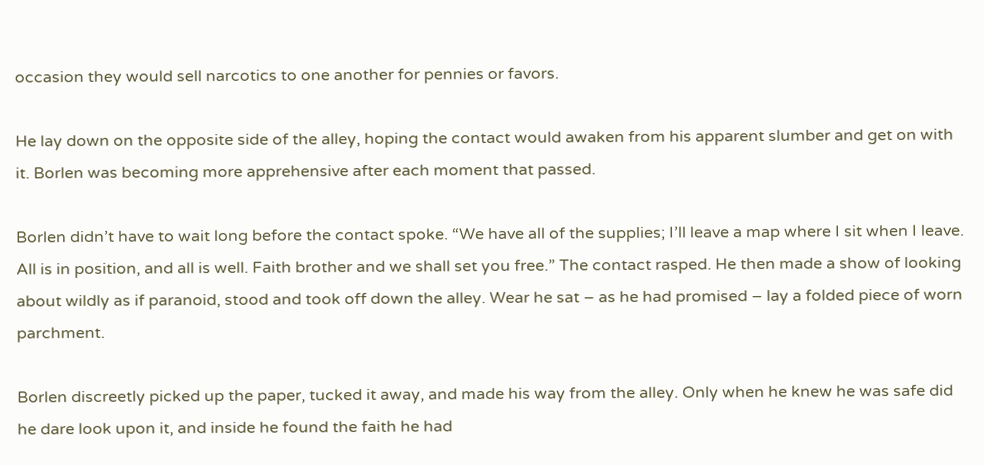occasion they would sell narcotics to one another for pennies or favors.

He lay down on the opposite side of the alley, hoping the contact would awaken from his apparent slumber and get on with it. Borlen was becoming more apprehensive after each moment that passed.

Borlen didn’t have to wait long before the contact spoke. “We have all of the supplies; I’ll leave a map where I sit when I leave. All is in position, and all is well. Faith brother and we shall set you free.” The contact rasped. He then made a show of looking about wildly as if paranoid, stood and took off down the alley. Wear he sat – as he had promised – lay a folded piece of worn parchment.

Borlen discreetly picked up the paper, tucked it away, and made his way from the alley. Only when he knew he was safe did he dare look upon it, and inside he found the faith he had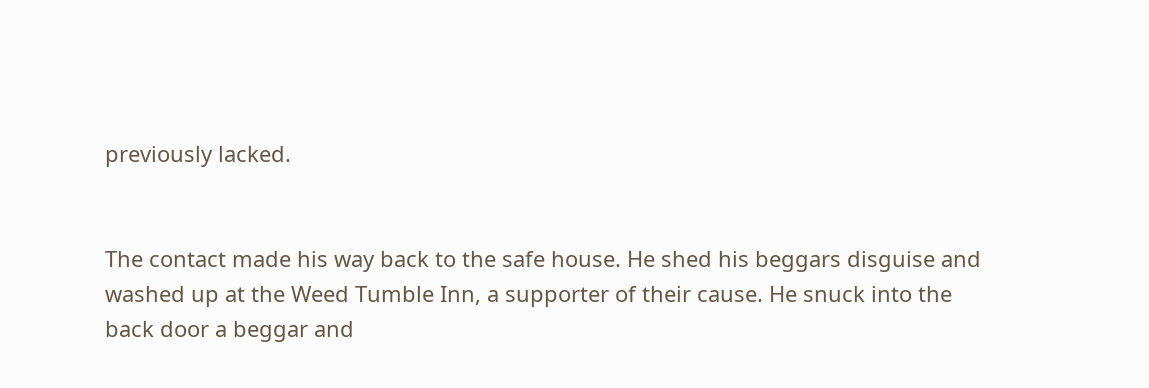previously lacked.


The contact made his way back to the safe house. He shed his beggars disguise and washed up at the Weed Tumble Inn, a supporter of their cause. He snuck into the back door a beggar and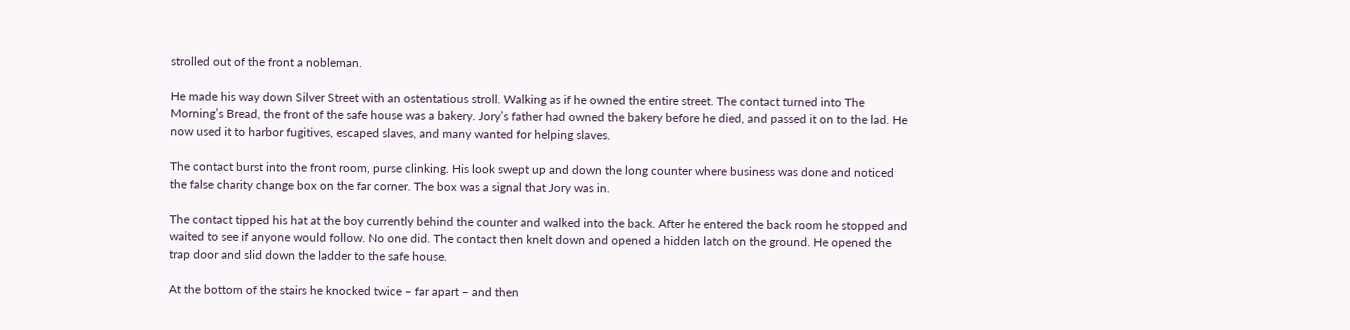strolled out of the front a nobleman.

He made his way down Silver Street with an ostentatious stroll. Walking as if he owned the entire street. The contact turned into The Morning’s Bread, the front of the safe house was a bakery. Jory’s father had owned the bakery before he died, and passed it on to the lad. He now used it to harbor fugitives, escaped slaves, and many wanted for helping slaves.

The contact burst into the front room, purse clinking. His look swept up and down the long counter where business was done and noticed the false charity change box on the far corner. The box was a signal that Jory was in.

The contact tipped his hat at the boy currently behind the counter and walked into the back. After he entered the back room he stopped and waited to see if anyone would follow. No one did. The contact then knelt down and opened a hidden latch on the ground. He opened the trap door and slid down the ladder to the safe house.

At the bottom of the stairs he knocked twice – far apart – and then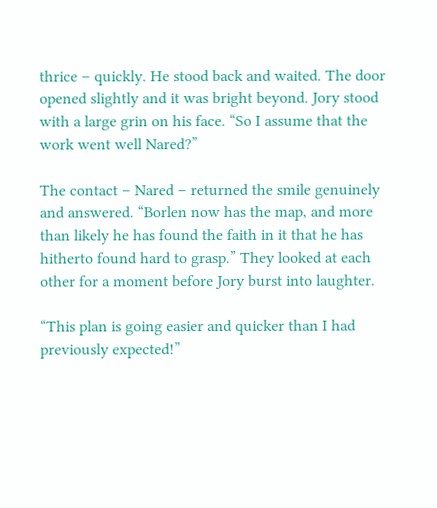thrice – quickly. He stood back and waited. The door opened slightly and it was bright beyond. Jory stood with a large grin on his face. “So I assume that the work went well Nared?”

The contact – Nared – returned the smile genuinely and answered. “Borlen now has the map, and more than likely he has found the faith in it that he has hitherto found hard to grasp.” They looked at each other for a moment before Jory burst into laughter.

“This plan is going easier and quicker than I had previously expected!”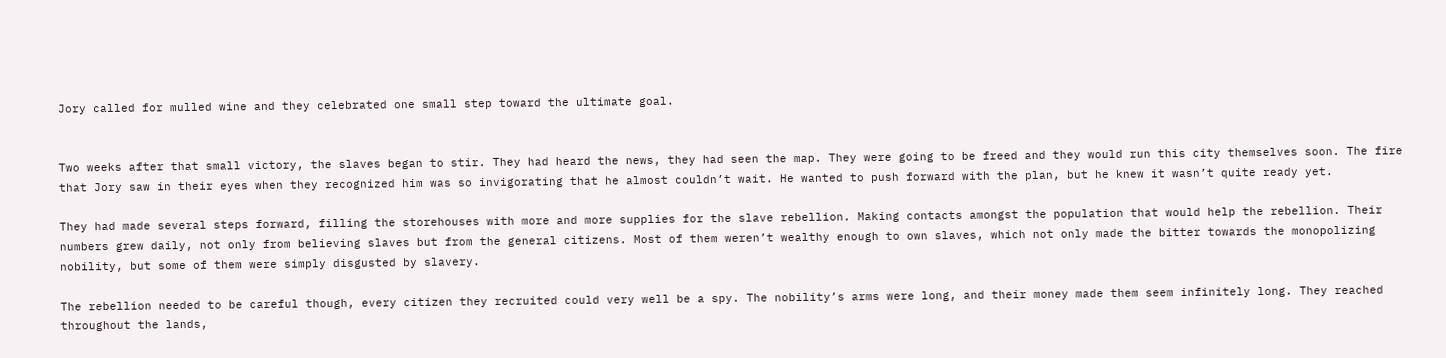Jory called for mulled wine and they celebrated one small step toward the ultimate goal.


Two weeks after that small victory, the slaves began to stir. They had heard the news, they had seen the map. They were going to be freed and they would run this city themselves soon. The fire that Jory saw in their eyes when they recognized him was so invigorating that he almost couldn’t wait. He wanted to push forward with the plan, but he knew it wasn’t quite ready yet.

They had made several steps forward, filling the storehouses with more and more supplies for the slave rebellion. Making contacts amongst the population that would help the rebellion. Their numbers grew daily, not only from believing slaves but from the general citizens. Most of them weren’t wealthy enough to own slaves, which not only made the bitter towards the monopolizing nobility, but some of them were simply disgusted by slavery.

The rebellion needed to be careful though, every citizen they recruited could very well be a spy. The nobility’s arms were long, and their money made them seem infinitely long. They reached throughout the lands,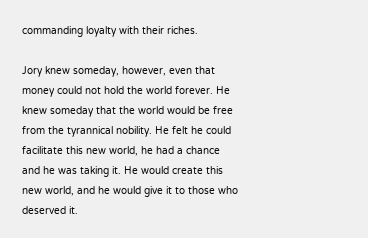commanding loyalty with their riches.

Jory knew someday, however, even that money could not hold the world forever. He knew someday that the world would be free from the tyrannical nobility. He felt he could facilitate this new world, he had a chance and he was taking it. He would create this new world, and he would give it to those who deserved it.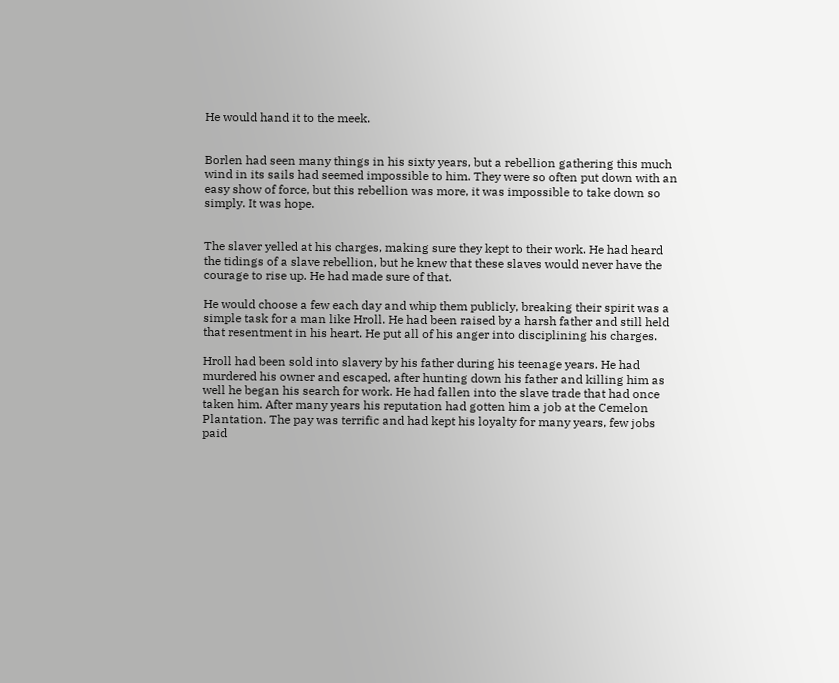He would hand it to the meek.


Borlen had seen many things in his sixty years, but a rebellion gathering this much wind in its sails had seemed impossible to him. They were so often put down with an easy show of force, but this rebellion was more, it was impossible to take down so simply. It was hope.


The slaver yelled at his charges, making sure they kept to their work. He had heard the tidings of a slave rebellion, but he knew that these slaves would never have the courage to rise up. He had made sure of that.

He would choose a few each day and whip them publicly, breaking their spirit was a simple task for a man like Hroll. He had been raised by a harsh father and still held that resentment in his heart. He put all of his anger into disciplining his charges.

Hroll had been sold into slavery by his father during his teenage years. He had murdered his owner and escaped, after hunting down his father and killing him as well he began his search for work. He had fallen into the slave trade that had once taken him. After many years his reputation had gotten him a job at the Cemelon Plantation. The pay was terrific and had kept his loyalty for many years, few jobs paid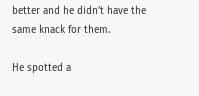better and he didn’t have the same knack for them.

He spotted a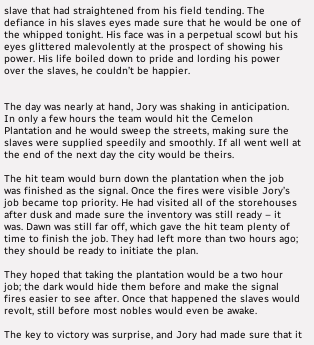slave that had straightened from his field tending. The defiance in his slaves eyes made sure that he would be one of the whipped tonight. His face was in a perpetual scowl but his eyes glittered malevolently at the prospect of showing his power. His life boiled down to pride and lording his power over the slaves, he couldn’t be happier.


The day was nearly at hand, Jory was shaking in anticipation. In only a few hours the team would hit the Cemelon Plantation and he would sweep the streets, making sure the slaves were supplied speedily and smoothly. If all went well at the end of the next day the city would be theirs.

The hit team would burn down the plantation when the job was finished as the signal. Once the fires were visible Jory’s job became top priority. He had visited all of the storehouses after dusk and made sure the inventory was still ready – it was. Dawn was still far off, which gave the hit team plenty of time to finish the job. They had left more than two hours ago; they should be ready to initiate the plan.

They hoped that taking the plantation would be a two hour job; the dark would hide them before and make the signal fires easier to see after. Once that happened the slaves would revolt, still before most nobles would even be awake.

The key to victory was surprise, and Jory had made sure that it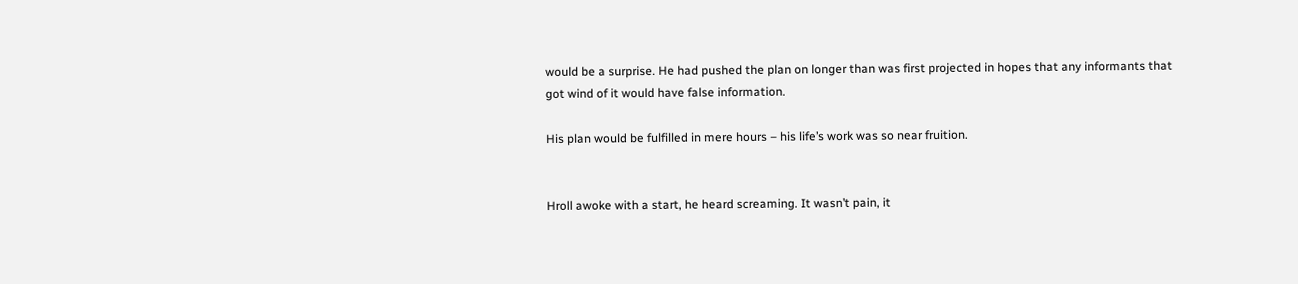would be a surprise. He had pushed the plan on longer than was first projected in hopes that any informants that got wind of it would have false information.

His plan would be fulfilled in mere hours – his life’s work was so near fruition.


Hroll awoke with a start, he heard screaming. It wasn’t pain, it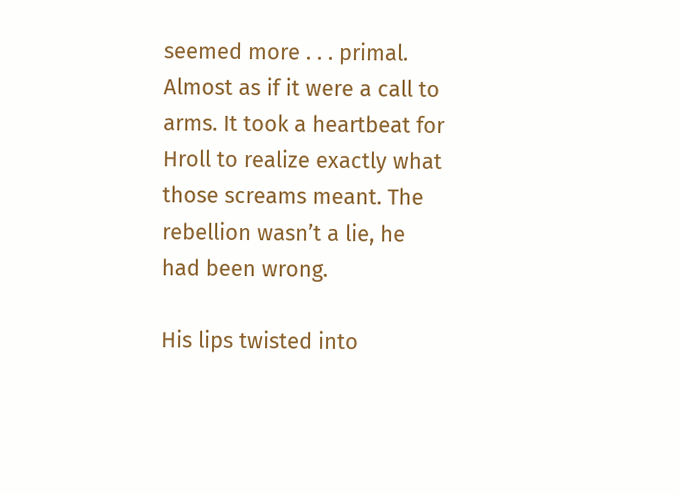seemed more . . . primal. Almost as if it were a call to arms. It took a heartbeat for Hroll to realize exactly what those screams meant. The rebellion wasn’t a lie, he had been wrong.

His lips twisted into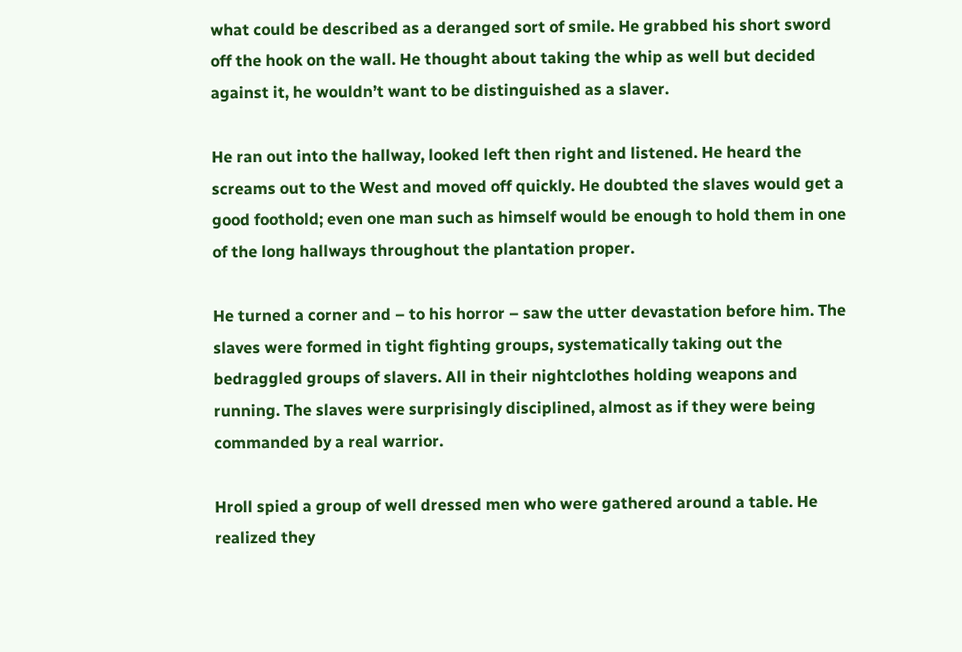what could be described as a deranged sort of smile. He grabbed his short sword off the hook on the wall. He thought about taking the whip as well but decided against it, he wouldn’t want to be distinguished as a slaver.

He ran out into the hallway, looked left then right and listened. He heard the screams out to the West and moved off quickly. He doubted the slaves would get a good foothold; even one man such as himself would be enough to hold them in one of the long hallways throughout the plantation proper.

He turned a corner and – to his horror – saw the utter devastation before him. The slaves were formed in tight fighting groups, systematically taking out the bedraggled groups of slavers. All in their nightclothes holding weapons and running. The slaves were surprisingly disciplined, almost as if they were being commanded by a real warrior.

Hroll spied a group of well dressed men who were gathered around a table. He realized they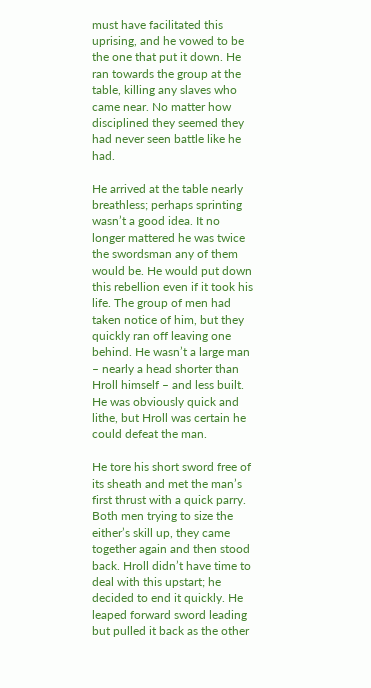must have facilitated this uprising, and he vowed to be the one that put it down. He ran towards the group at the table, killing any slaves who came near. No matter how disciplined they seemed they had never seen battle like he had.

He arrived at the table nearly breathless; perhaps sprinting wasn’t a good idea. It no longer mattered he was twice the swordsman any of them would be. He would put down this rebellion even if it took his life. The group of men had taken notice of him, but they quickly ran off leaving one behind. He wasn’t a large man – nearly a head shorter than Hroll himself – and less built. He was obviously quick and lithe, but Hroll was certain he could defeat the man.

He tore his short sword free of its sheath and met the man’s first thrust with a quick parry. Both men trying to size the either’s skill up, they came together again and then stood back. Hroll didn’t have time to deal with this upstart; he decided to end it quickly. He leaped forward sword leading but pulled it back as the other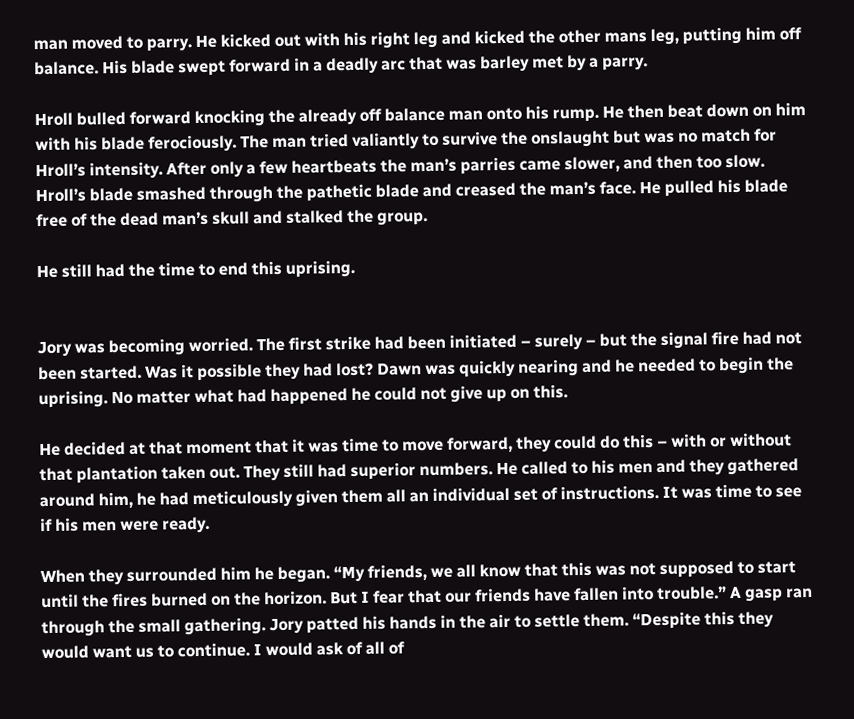man moved to parry. He kicked out with his right leg and kicked the other mans leg, putting him off balance. His blade swept forward in a deadly arc that was barley met by a parry.

Hroll bulled forward knocking the already off balance man onto his rump. He then beat down on him with his blade ferociously. The man tried valiantly to survive the onslaught but was no match for Hroll’s intensity. After only a few heartbeats the man’s parries came slower, and then too slow. Hroll’s blade smashed through the pathetic blade and creased the man’s face. He pulled his blade free of the dead man’s skull and stalked the group.

He still had the time to end this uprising.


Jory was becoming worried. The first strike had been initiated – surely – but the signal fire had not been started. Was it possible they had lost? Dawn was quickly nearing and he needed to begin the uprising. No matter what had happened he could not give up on this.

He decided at that moment that it was time to move forward, they could do this – with or without that plantation taken out. They still had superior numbers. He called to his men and they gathered around him, he had meticulously given them all an individual set of instructions. It was time to see if his men were ready.

When they surrounded him he began. “My friends, we all know that this was not supposed to start until the fires burned on the horizon. But I fear that our friends have fallen into trouble.” A gasp ran through the small gathering. Jory patted his hands in the air to settle them. “Despite this they would want us to continue. I would ask of all of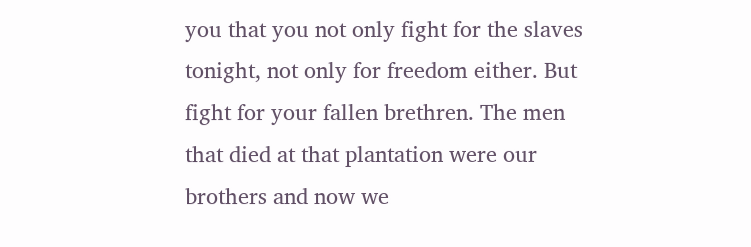you that you not only fight for the slaves tonight, not only for freedom either. But fight for your fallen brethren. The men that died at that plantation were our brothers and now we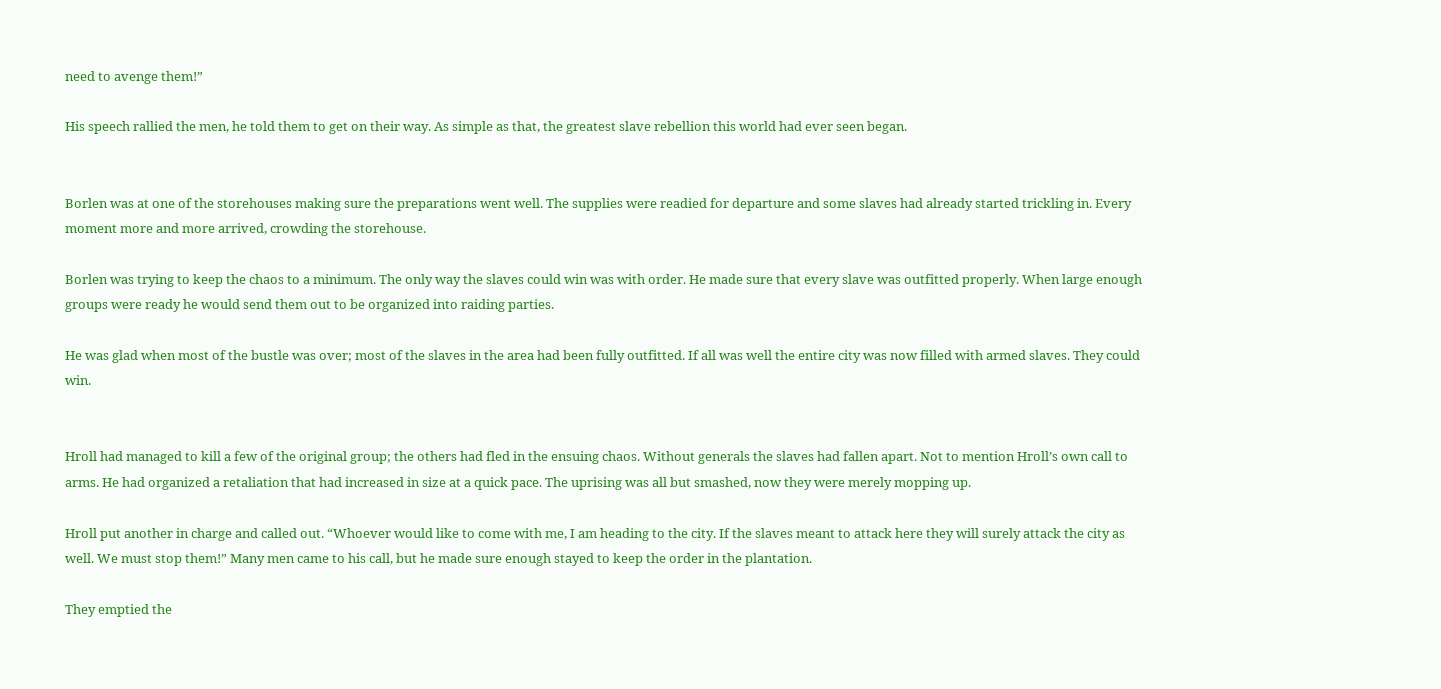need to avenge them!”

His speech rallied the men, he told them to get on their way. As simple as that, the greatest slave rebellion this world had ever seen began.


Borlen was at one of the storehouses making sure the preparations went well. The supplies were readied for departure and some slaves had already started trickling in. Every moment more and more arrived, crowding the storehouse.

Borlen was trying to keep the chaos to a minimum. The only way the slaves could win was with order. He made sure that every slave was outfitted properly. When large enough groups were ready he would send them out to be organized into raiding parties.

He was glad when most of the bustle was over; most of the slaves in the area had been fully outfitted. If all was well the entire city was now filled with armed slaves. They could win.


Hroll had managed to kill a few of the original group; the others had fled in the ensuing chaos. Without generals the slaves had fallen apart. Not to mention Hroll’s own call to arms. He had organized a retaliation that had increased in size at a quick pace. The uprising was all but smashed, now they were merely mopping up.

Hroll put another in charge and called out. “Whoever would like to come with me, I am heading to the city. If the slaves meant to attack here they will surely attack the city as well. We must stop them!” Many men came to his call, but he made sure enough stayed to keep the order in the plantation.

They emptied the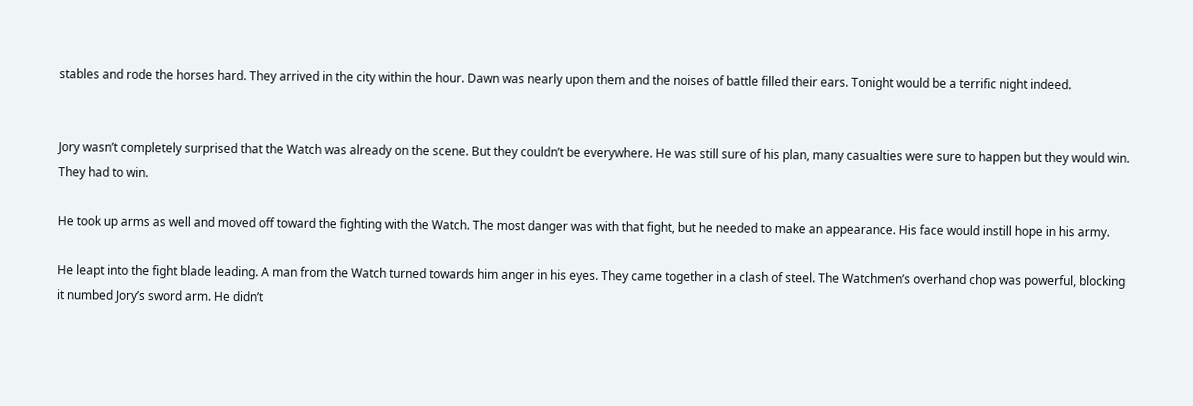stables and rode the horses hard. They arrived in the city within the hour. Dawn was nearly upon them and the noises of battle filled their ears. Tonight would be a terrific night indeed.


Jory wasn’t completely surprised that the Watch was already on the scene. But they couldn’t be everywhere. He was still sure of his plan, many casualties were sure to happen but they would win. They had to win.

He took up arms as well and moved off toward the fighting with the Watch. The most danger was with that fight, but he needed to make an appearance. His face would instill hope in his army.

He leapt into the fight blade leading. A man from the Watch turned towards him anger in his eyes. They came together in a clash of steel. The Watchmen’s overhand chop was powerful, blocking it numbed Jory’s sword arm. He didn’t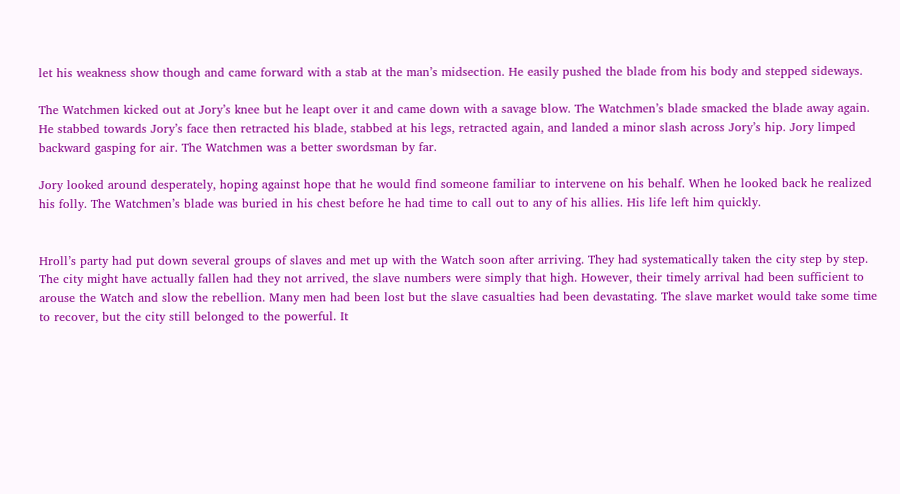let his weakness show though and came forward with a stab at the man’s midsection. He easily pushed the blade from his body and stepped sideways.

The Watchmen kicked out at Jory’s knee but he leapt over it and came down with a savage blow. The Watchmen’s blade smacked the blade away again. He stabbed towards Jory’s face then retracted his blade, stabbed at his legs, retracted again, and landed a minor slash across Jory’s hip. Jory limped backward gasping for air. The Watchmen was a better swordsman by far.

Jory looked around desperately, hoping against hope that he would find someone familiar to intervene on his behalf. When he looked back he realized his folly. The Watchmen’s blade was buried in his chest before he had time to call out to any of his allies. His life left him quickly.


Hroll’s party had put down several groups of slaves and met up with the Watch soon after arriving. They had systematically taken the city step by step. The city might have actually fallen had they not arrived, the slave numbers were simply that high. However, their timely arrival had been sufficient to arouse the Watch and slow the rebellion. Many men had been lost but the slave casualties had been devastating. The slave market would take some time to recover, but the city still belonged to the powerful. It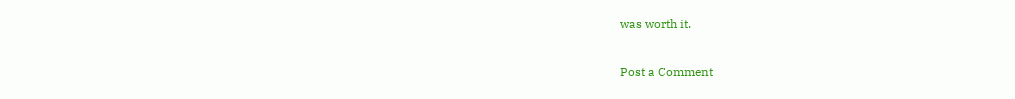was worth it.

Post a Comment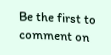Be the first to comment on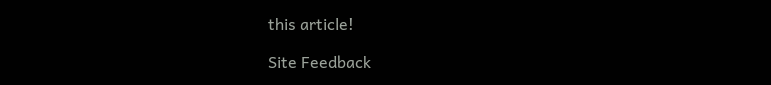this article!

Site Feedback